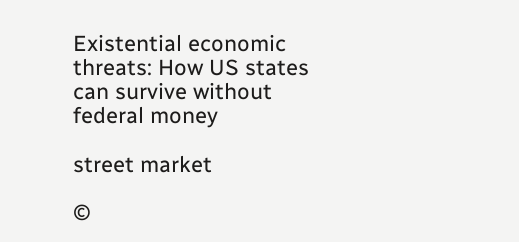Existential economic threats: How US states can survive without federal money

street market

©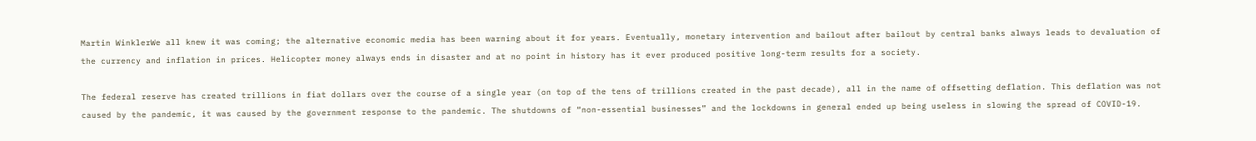Martin WinklerWe all knew it was coming; the alternative economic media has been warning about it for years. Eventually, monetary intervention and bailout after bailout by central banks always leads to devaluation of the currency and inflation in prices. Helicopter money always ends in disaster and at no point in history has it ever produced positive long-term results for a society.

The federal reserve has created trillions in fiat dollars over the course of a single year (on top of the tens of trillions created in the past decade), all in the name of offsetting deflation. This deflation was not caused by the pandemic, it was caused by the government response to the pandemic. The shutdowns of “non-essential businesses” and the lockdowns in general ended up being useless in slowing the spread of COVID-19.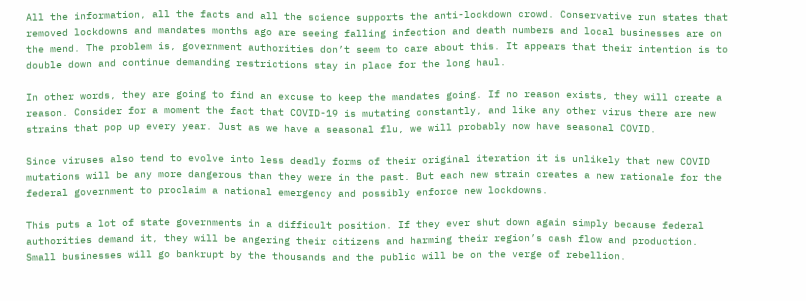All the information, all the facts and all the science supports the anti-lockdown crowd. Conservative run states that removed lockdowns and mandates months ago are seeing falling infection and death numbers and local businesses are on the mend. The problem is, government authorities don’t seem to care about this. It appears that their intention is to double down and continue demanding restrictions stay in place for the long haul.

In other words, they are going to find an excuse to keep the mandates going. If no reason exists, they will create a reason. Consider for a moment the fact that COVID-19 is mutating constantly, and like any other virus there are new strains that pop up every year. Just as we have a seasonal flu, we will probably now have seasonal COVID.

Since viruses also tend to evolve into less deadly forms of their original iteration it is unlikely that new COVID mutations will be any more dangerous than they were in the past. But each new strain creates a new rationale for the federal government to proclaim a national emergency and possibly enforce new lockdowns.

This puts a lot of state governments in a difficult position. If they ever shut down again simply because federal authorities demand it, they will be angering their citizens and harming their region’s cash flow and production. Small businesses will go bankrupt by the thousands and the public will be on the verge of rebellion.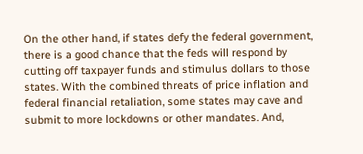On the other hand, if states defy the federal government, there is a good chance that the feds will respond by cutting off taxpayer funds and stimulus dollars to those states. With the combined threats of price inflation and federal financial retaliation, some states may cave and submit to more lockdowns or other mandates. And,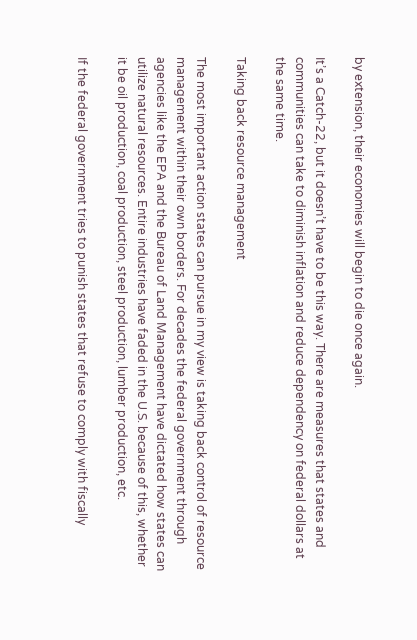by extension, their economies will begin to die once again.

It’s a Catch-22, but it doesn’t have to be this way. There are measures that states and communities can take to diminish inflation and reduce dependency on federal dollars at the same time.

Taking back resource management

The most important action states can pursue in my view is taking back control of resource management within their own borders. For decades the federal government through agencies like the EPA and the Bureau of Land Management have dictated how states can utilize natural resources. Entire industries have faded in the U.S. because of this, whether it be oil production, coal production, steel production, lumber production, etc.

If the federal government tries to punish states that refuse to comply with fiscally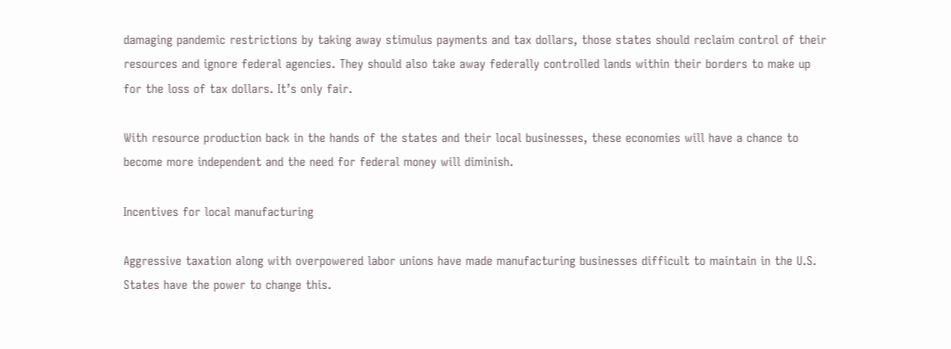damaging pandemic restrictions by taking away stimulus payments and tax dollars, those states should reclaim control of their resources and ignore federal agencies. They should also take away federally controlled lands within their borders to make up for the loss of tax dollars. It’s only fair.

With resource production back in the hands of the states and their local businesses, these economies will have a chance to become more independent and the need for federal money will diminish.

Incentives for local manufacturing

Aggressive taxation along with overpowered labor unions have made manufacturing businesses difficult to maintain in the U.S. States have the power to change this.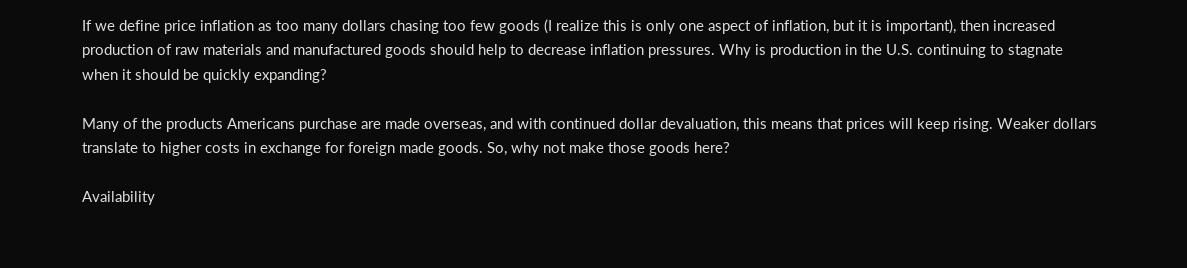If we define price inflation as too many dollars chasing too few goods (I realize this is only one aspect of inflation, but it is important), then increased production of raw materials and manufactured goods should help to decrease inflation pressures. Why is production in the U.S. continuing to stagnate when it should be quickly expanding?

Many of the products Americans purchase are made overseas, and with continued dollar devaluation, this means that prices will keep rising. Weaker dollars translate to higher costs in exchange for foreign made goods. So, why not make those goods here?

Availability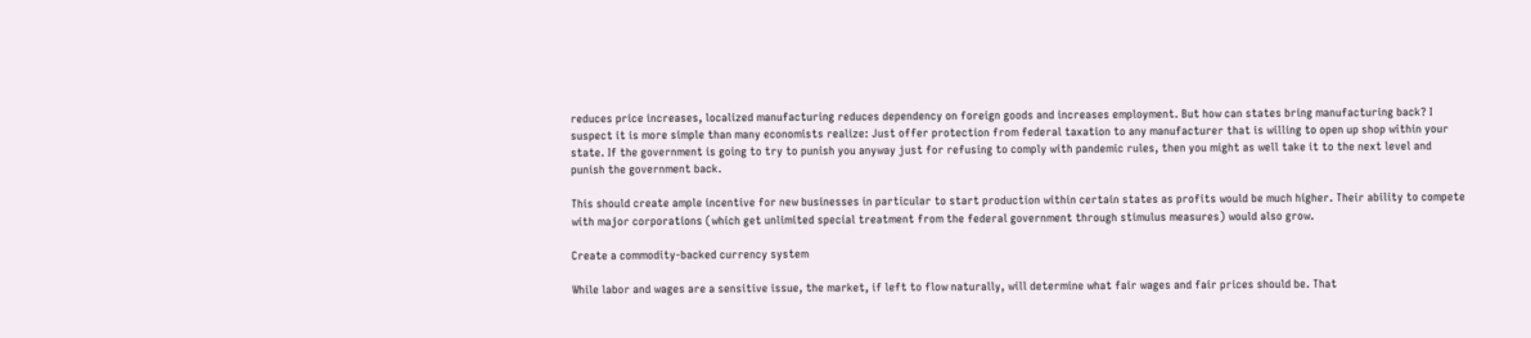reduces price increases, localized manufacturing reduces dependency on foreign goods and increases employment. But how can states bring manufacturing back? I suspect it is more simple than many economists realize: Just offer protection from federal taxation to any manufacturer that is willing to open up shop within your state. If the government is going to try to punish you anyway just for refusing to comply with pandemic rules, then you might as well take it to the next level and punish the government back.

This should create ample incentive for new businesses in particular to start production within certain states as profits would be much higher. Their ability to compete with major corporations (which get unlimited special treatment from the federal government through stimulus measures) would also grow.

Create a commodity-backed currency system

While labor and wages are a sensitive issue, the market, if left to flow naturally, will determine what fair wages and fair prices should be. That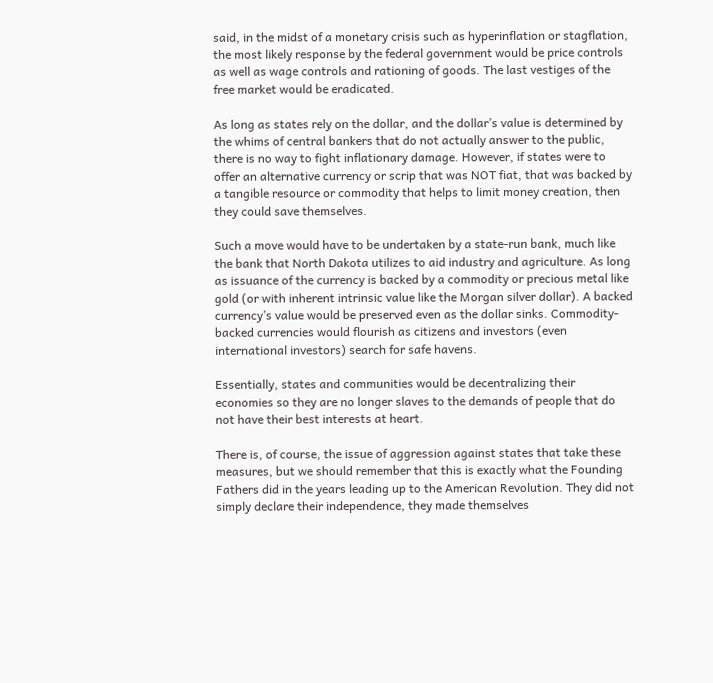said, in the midst of a monetary crisis such as hyperinflation or stagflation, the most likely response by the federal government would be price controls as well as wage controls and rationing of goods. The last vestiges of the free market would be eradicated.

As long as states rely on the dollar, and the dollar’s value is determined by the whims of central bankers that do not actually answer to the public, there is no way to fight inflationary damage. However, if states were to offer an alternative currency or scrip that was NOT fiat, that was backed by a tangible resource or commodity that helps to limit money creation, then they could save themselves.

Such a move would have to be undertaken by a state-run bank, much like the bank that North Dakota utilizes to aid industry and agriculture. As long as issuance of the currency is backed by a commodity or precious metal like gold (or with inherent intrinsic value like the Morgan silver dollar). A backed currency’s value would be preserved even as the dollar sinks. Commodity-backed currencies would flourish as citizens and investors (even international investors) search for safe havens.

Essentially, states and communities would be decentralizing their economies so they are no longer slaves to the demands of people that do not have their best interests at heart.

There is, of course, the issue of aggression against states that take these measures, but we should remember that this is exactly what the Founding Fathers did in the years leading up to the American Revolution. They did not simply declare their independence, they made themselves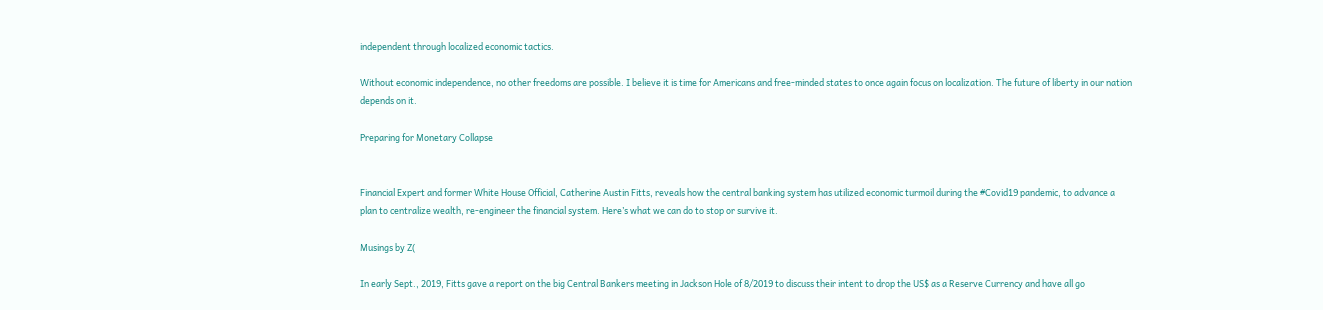independent through localized economic tactics.

Without economic independence, no other freedoms are possible. I believe it is time for Americans and free-minded states to once again focus on localization. The future of liberty in our nation depends on it.

Preparing for Monetary Collapse


Financial Expert and former White House Official, Catherine Austin Fitts, reveals how the central banking system has utilized economic turmoil during the #Covid19 pandemic, to advance a plan to centralize wealth, re-engineer the financial system. Here’s what we can do to stop or survive it.

Musings by Z(

In early Sept., 2019, Fitts gave a report on the big Central Bankers meeting in Jackson Hole of 8/2019 to discuss their intent to drop the US$ as a Reserve Currency and have all go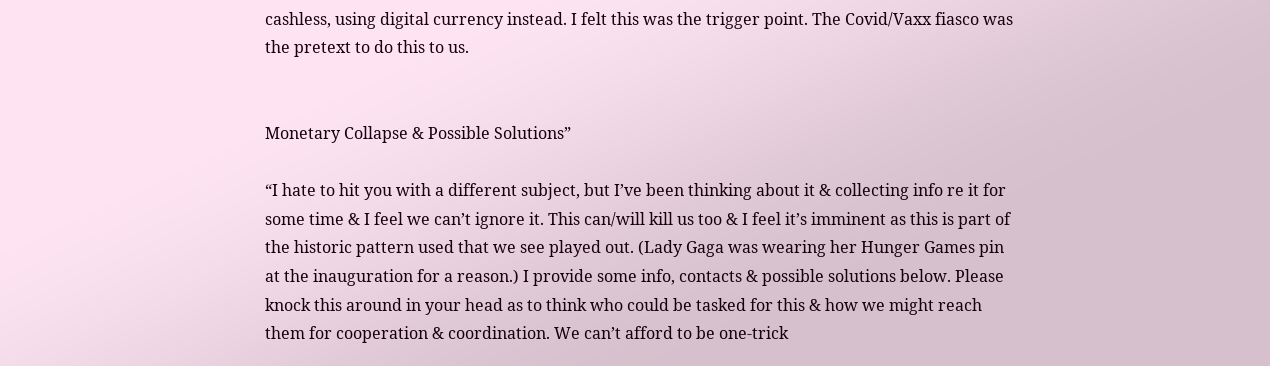cashless, using digital currency instead. I felt this was the trigger point. The Covid/Vaxx fiasco was the pretext to do this to us.


Monetary Collapse & Possible Solutions”

“I hate to hit you with a different subject, but I’ve been thinking about it & collecting info re it for some time & I feel we can’t ignore it. This can/will kill us too & I feel it’s imminent as this is part of the historic pattern used that we see played out. (Lady Gaga was wearing her Hunger Games pin at the inauguration for a reason.) I provide some info, contacts & possible solutions below. Please knock this around in your head as to think who could be tasked for this & how we might reach them for cooperation & coordination. We can’t afford to be one-trick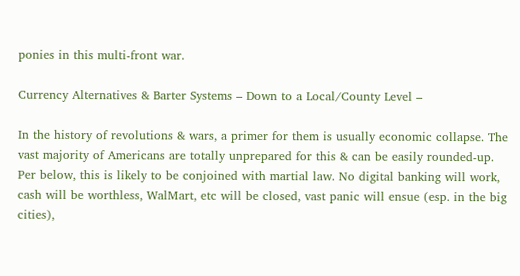ponies in this multi-front war.

Currency Alternatives & Barter Systems – Down to a Local/County Level –

In the history of revolutions & wars, a primer for them is usually economic collapse. The vast majority of Americans are totally unprepared for this & can be easily rounded-up. Per below, this is likely to be conjoined with martial law. No digital banking will work, cash will be worthless, WalMart, etc will be closed, vast panic will ensue (esp. in the big cities),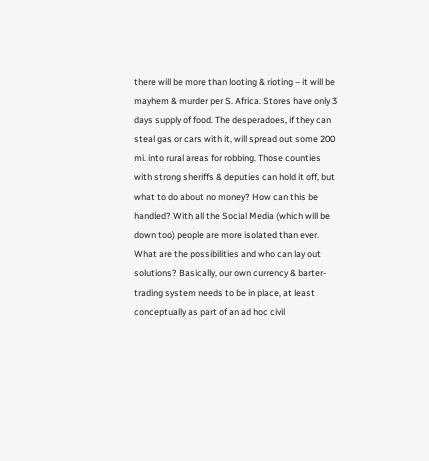there will be more than looting & rioting – it will be mayhem & murder per S. Africa. Stores have only 3 days supply of food. The desperadoes, if they can steal gas or cars with it, will spread out some 200 mi. into rural areas for robbing. Those counties with strong sheriffs & deputies can hold it off, but what to do about no money? How can this be handled? With all the Social Media (which will be down too) people are more isolated than ever. What are the possibilities and who can lay out solutions? Basically, our own currency & barter-trading system needs to be in place, at least conceptually as part of an ad hoc civil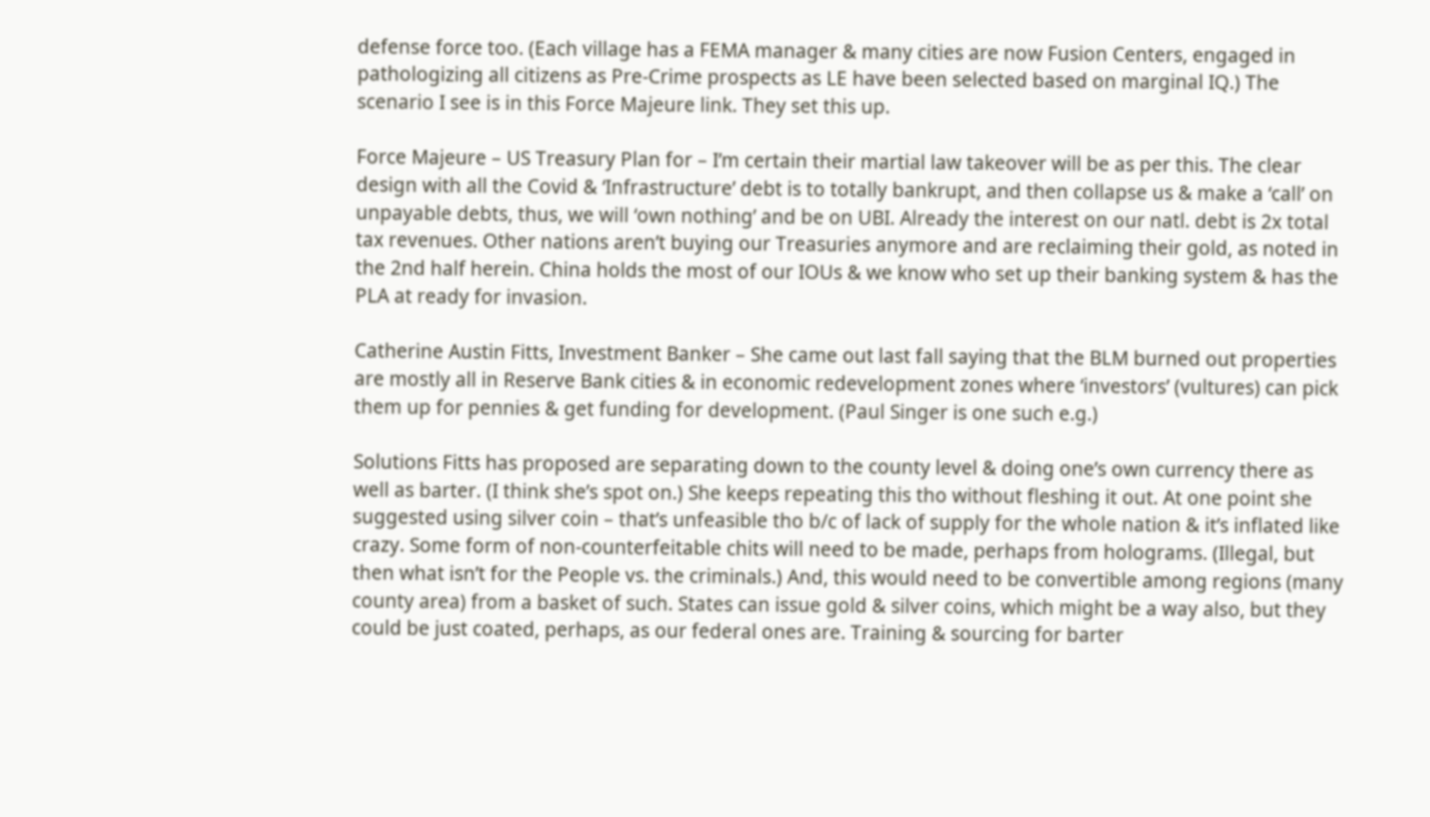defense force too. (Each village has a FEMA manager & many cities are now Fusion Centers, engaged in pathologizing all citizens as Pre-Crime prospects as LE have been selected based on marginal IQ.) The scenario I see is in this Force Majeure link. They set this up.

Force Majeure – US Treasury Plan for – I’m certain their martial law takeover will be as per this. The clear design with all the Covid & ‘Infrastructure’ debt is to totally bankrupt, and then collapse us & make a ‘call’ on unpayable debts, thus, we will ‘own nothing’ and be on UBI. Already the interest on our natl. debt is 2x total tax revenues. Other nations aren’t buying our Treasuries anymore and are reclaiming their gold, as noted in the 2nd half herein. China holds the most of our IOUs & we know who set up their banking system & has the PLA at ready for invasion.

Catherine Austin Fitts, Investment Banker – She came out last fall saying that the BLM burned out properties are mostly all in Reserve Bank cities & in economic redevelopment zones where ‘investors’ (vultures) can pick them up for pennies & get funding for development. (Paul Singer is one such e.g.)

Solutions Fitts has proposed are separating down to the county level & doing one’s own currency there as well as barter. (I think she’s spot on.) She keeps repeating this tho without fleshing it out. At one point she suggested using silver coin – that’s unfeasible tho b/c of lack of supply for the whole nation & it’s inflated like crazy. Some form of non-counterfeitable chits will need to be made, perhaps from holograms. (Illegal, but then what isn’t for the People vs. the criminals.) And, this would need to be convertible among regions (many county area) from a basket of such. States can issue gold & silver coins, which might be a way also, but they could be just coated, perhaps, as our federal ones are. Training & sourcing for barter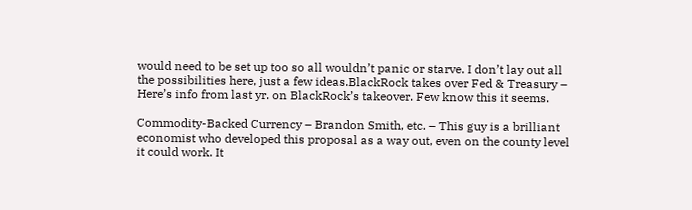would need to be set up too so all wouldn’t panic or starve. I don’t lay out all the possibilities here, just a few ideas.BlackRock takes over Fed & Treasury – Here’s info from last yr. on BlackRock’s takeover. Few know this it seems.

Commodity-Backed Currency – Brandon Smith, etc. – This guy is a brilliant economist who developed this proposal as a way out, even on the county level it could work. It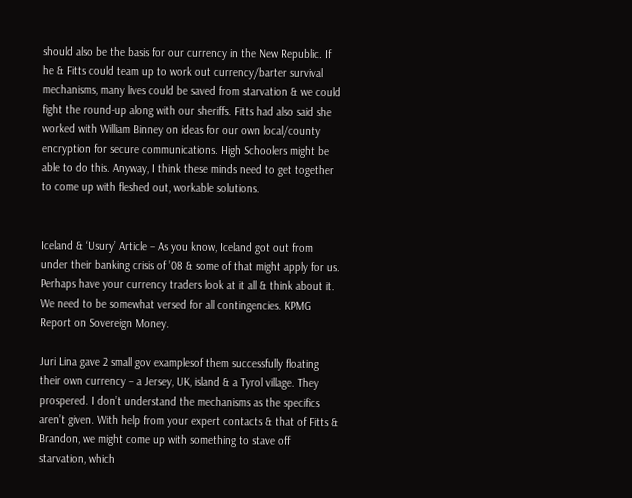should also be the basis for our currency in the New Republic. If he & Fitts could team up to work out currency/barter survival mechanisms, many lives could be saved from starvation & we could fight the round-up along with our sheriffs. Fitts had also said she worked with William Binney on ideas for our own local/county encryption for secure communications. High Schoolers might be able to do this. Anyway, I think these minds need to get together to come up with fleshed out, workable solutions.


Iceland & ‘Usury’ Article – As you know, Iceland got out from under their banking crisis of ’08 & some of that might apply for us. Perhaps have your currency traders look at it all & think about it. We need to be somewhat versed for all contingencies. KPMG Report on Sovereign Money.

Juri Lina gave 2 small gov examplesof them successfully floating their own currency – a Jersey, UK, island & a Tyrol village. They prospered. I don’t understand the mechanisms as the specifics aren’t given. With help from your expert contacts & that of Fitts & Brandon, we might come up with something to stave off starvation, which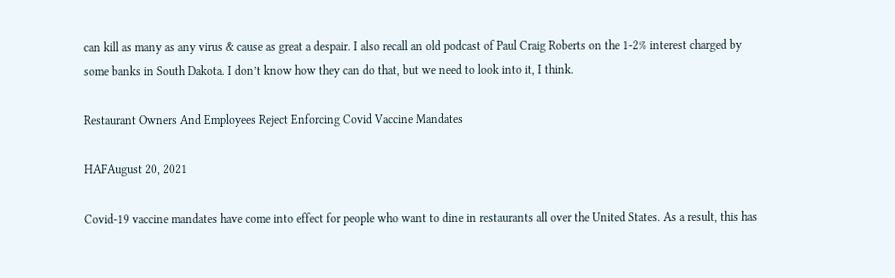can kill as many as any virus & cause as great a despair. I also recall an old podcast of Paul Craig Roberts on the 1-2% interest charged by some banks in South Dakota. I don’t know how they can do that, but we need to look into it, I think.

Restaurant Owners And Employees Reject Enforcing Covid Vaccine Mandates

HAFAugust 20, 2021

Covid-19 vaccine mandates have come into effect for people who want to dine in restaurants all over the United States. As a result, this has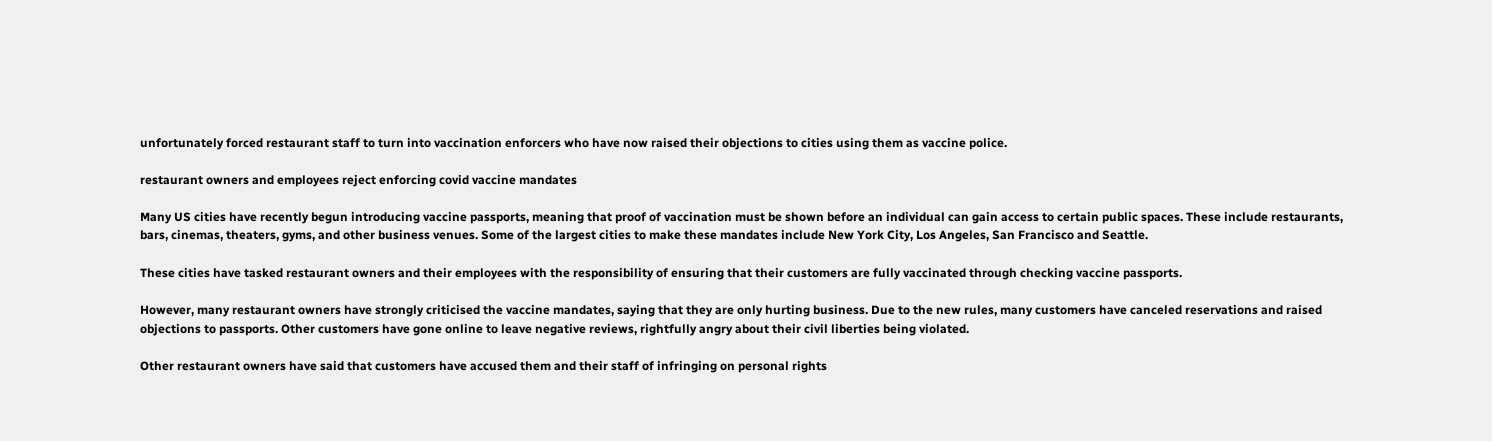unfortunately forced restaurant staff to turn into vaccination enforcers who have now raised their objections to cities using them as vaccine police.

restaurant owners and employees reject enforcing covid vaccine mandates

Many US cities have recently begun introducing vaccine passports, meaning that proof of vaccination must be shown before an individual can gain access to certain public spaces. These include restaurants, bars, cinemas, theaters, gyms, and other business venues. Some of the largest cities to make these mandates include New York City, Los Angeles, San Francisco and Seattle.

These cities have tasked restaurant owners and their employees with the responsibility of ensuring that their customers are fully vaccinated through checking vaccine passports.

However, many restaurant owners have strongly criticised the vaccine mandates, saying that they are only hurting business. Due to the new rules, many customers have canceled reservations and raised objections to passports. Other customers have gone online to leave negative reviews, rightfully angry about their civil liberties being violated.

Other restaurant owners have said that customers have accused them and their staff of infringing on personal rights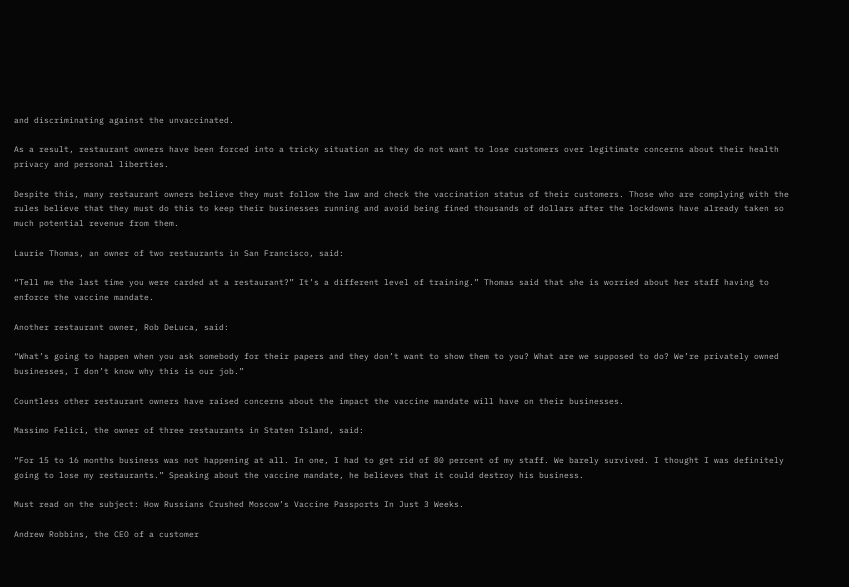and discriminating against the unvaccinated.

As a result, restaurant owners have been forced into a tricky situation as they do not want to lose customers over legitimate concerns about their health privacy and personal liberties.

Despite this, many restaurant owners believe they must follow the law and check the vaccination status of their customers. Those who are complying with the rules believe that they must do this to keep their businesses running and avoid being fined thousands of dollars after the lockdowns have already taken so much potential revenue from them.

Laurie Thomas, an owner of two restaurants in San Francisco, said:

“Tell me the last time you were carded at a restaurant?” It’s a different level of training.” Thomas said that she is worried about her staff having to enforce the vaccine mandate.

Another restaurant owner, Rob DeLuca, said:

“What’s going to happen when you ask somebody for their papers and they don’t want to show them to you? What are we supposed to do? We’re privately owned businesses, I don’t know why this is our job.”

Countless other restaurant owners have raised concerns about the impact the vaccine mandate will have on their businesses.

Massimo Felici, the owner of three restaurants in Staten Island, said:

“For 15 to 16 months business was not happening at all. In one, I had to get rid of 80 percent of my staff. We barely survived. I thought I was definitely going to lose my restaurants.” Speaking about the vaccine mandate, he believes that it could destroy his business.

Must read on the subject: How Russians Crushed Moscow’s Vaccine Passports In Just 3 Weeks.

Andrew Robbins, the CEO of a customer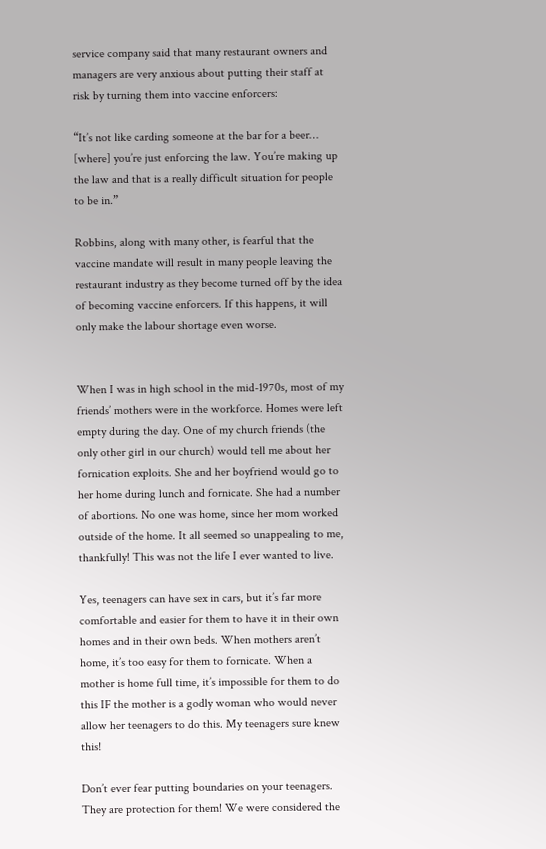service company said that many restaurant owners and managers are very anxious about putting their staff at risk by turning them into vaccine enforcers:

“It’s not like carding someone at the bar for a beer… [where] you’re just enforcing the law. You’re making up the law and that is a really difficult situation for people to be in.”

Robbins, along with many other, is fearful that the vaccine mandate will result in many people leaving the restaurant industry as they become turned off by the idea of becoming vaccine enforcers. If this happens, it will only make the labour shortage even worse.


When I was in high school in the mid-1970s, most of my friends’ mothers were in the workforce. Homes were left empty during the day. One of my church friends (the only other girl in our church) would tell me about her fornication exploits. She and her boyfriend would go to her home during lunch and fornicate. She had a number of abortions. No one was home, since her mom worked outside of the home. It all seemed so unappealing to me, thankfully! This was not the life I ever wanted to live.

Yes, teenagers can have sex in cars, but it’s far more comfortable and easier for them to have it in their own homes and in their own beds. When mothers aren’t home, it’s too easy for them to fornicate. When a mother is home full time, it’s impossible for them to do this IF the mother is a godly woman who would never allow her teenagers to do this. My teenagers sure knew this!

Don’t ever fear putting boundaries on your teenagers. They are protection for them! We were considered the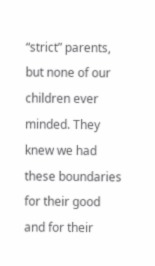“strict” parents, but none of our children ever minded. They knew we had these boundaries for their good and for their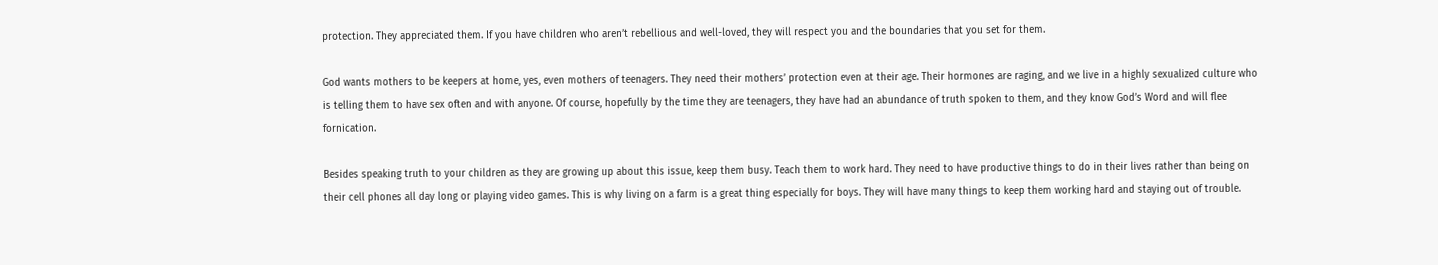protection. They appreciated them. If you have children who aren’t rebellious and well-loved, they will respect you and the boundaries that you set for them.

God wants mothers to be keepers at home, yes, even mothers of teenagers. They need their mothers’ protection even at their age. Their hormones are raging, and we live in a highly sexualized culture who is telling them to have sex often and with anyone. Of course, hopefully by the time they are teenagers, they have had an abundance of truth spoken to them, and they know God’s Word and will flee fornication.

Besides speaking truth to your children as they are growing up about this issue, keep them busy. Teach them to work hard. They need to have productive things to do in their lives rather than being on their cell phones all day long or playing video games. This is why living on a farm is a great thing especially for boys. They will have many things to keep them working hard and staying out of trouble.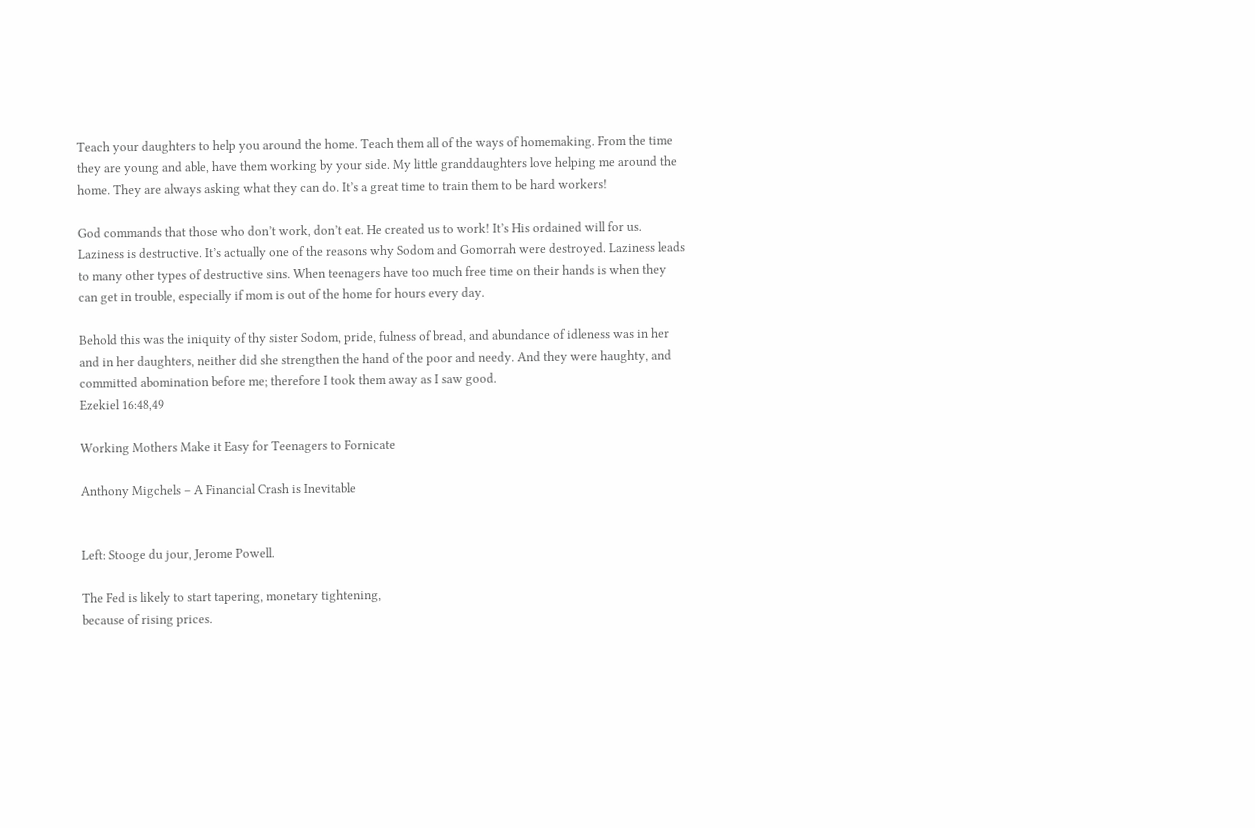Teach your daughters to help you around the home. Teach them all of the ways of homemaking. From the time they are young and able, have them working by your side. My little granddaughters love helping me around the home. They are always asking what they can do. It’s a great time to train them to be hard workers!

God commands that those who don’t work, don’t eat. He created us to work! It’s His ordained will for us. Laziness is destructive. It’s actually one of the reasons why Sodom and Gomorrah were destroyed. Laziness leads to many other types of destructive sins. When teenagers have too much free time on their hands is when they can get in trouble, especially if mom is out of the home for hours every day.

Behold this was the iniquity of thy sister Sodom, pride, fulness of bread, and abundance of idleness was in her and in her daughters, neither did she strengthen the hand of the poor and needy. And they were haughty, and committed abomination before me; therefore I took them away as I saw good.
Ezekiel 16:48,49

Working Mothers Make it Easy for Teenagers to Fornicate

Anthony Migchels – A Financial Crash is Inevitable


Left: Stooge du jour, Jerome Powell.

The Fed is likely to start tapering, monetary tightening,
because of rising prices.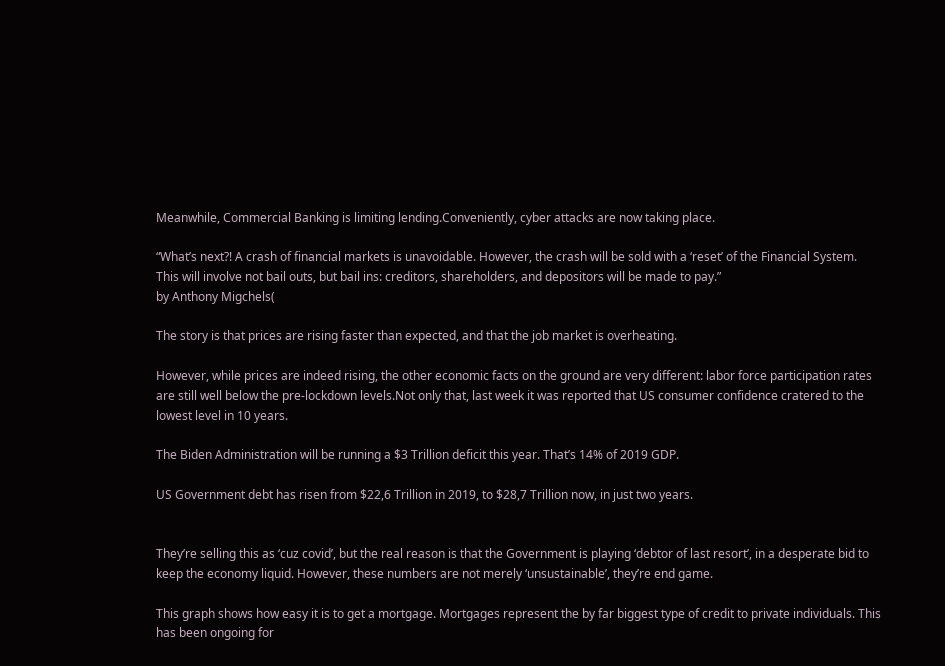Meanwhile, Commercial Banking is limiting lending.Conveniently, cyber attacks are now taking place.

“What’s next?! A crash of financial markets is unavoidable. However, the crash will be sold with a ‘reset’ of the Financial System. This will involve not bail outs, but bail ins: creditors, shareholders, and depositors will be made to pay.”
by Anthony Migchels(

The story is that prices are rising faster than expected, and that the job market is overheating.

However, while prices are indeed rising, the other economic facts on the ground are very different: labor force participation rates are still well below the pre-lockdown levels.Not only that, last week it was reported that US consumer confidence cratered to the lowest level in 10 years.

The Biden Administration will be running a $3 Trillion deficit this year. That’s 14% of 2019 GDP.

US Government debt has risen from $22,6 Trillion in 2019, to $28,7 Trillion now, in just two years.


They’re selling this as ‘cuz covid’, but the real reason is that the Government is playing ‘debtor of last resort’, in a desperate bid to keep the economy liquid. However, these numbers are not merely ‘unsustainable’, they’re end game.

This graph shows how easy it is to get a mortgage. Mortgages represent the by far biggest type of credit to private individuals. This has been ongoing for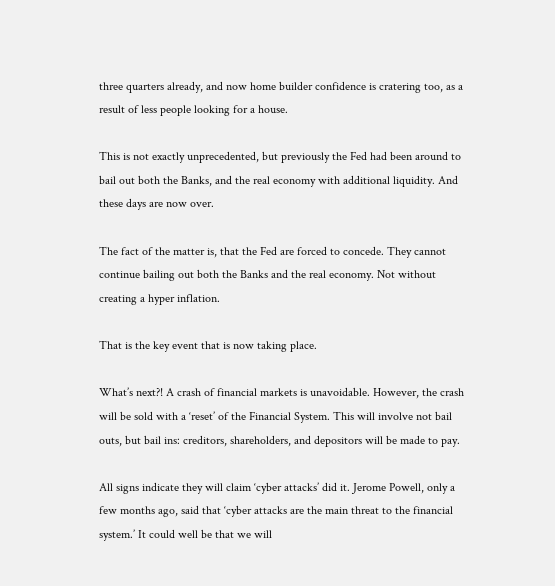three quarters already, and now home builder confidence is cratering too, as a result of less people looking for a house.

This is not exactly unprecedented, but previously the Fed had been around to bail out both the Banks, and the real economy with additional liquidity. And these days are now over.

The fact of the matter is, that the Fed are forced to concede. They cannot continue bailing out both the Banks and the real economy. Not without creating a hyper inflation.

That is the key event that is now taking place.

What’s next?! A crash of financial markets is unavoidable. However, the crash will be sold with a ‘reset’ of the Financial System. This will involve not bail outs, but bail ins: creditors, shareholders, and depositors will be made to pay.

All signs indicate they will claim ‘cyber attacks’ did it. Jerome Powell, only a few months ago, said that ‘cyber attacks are the main threat to the financial system.’ It could well be that we will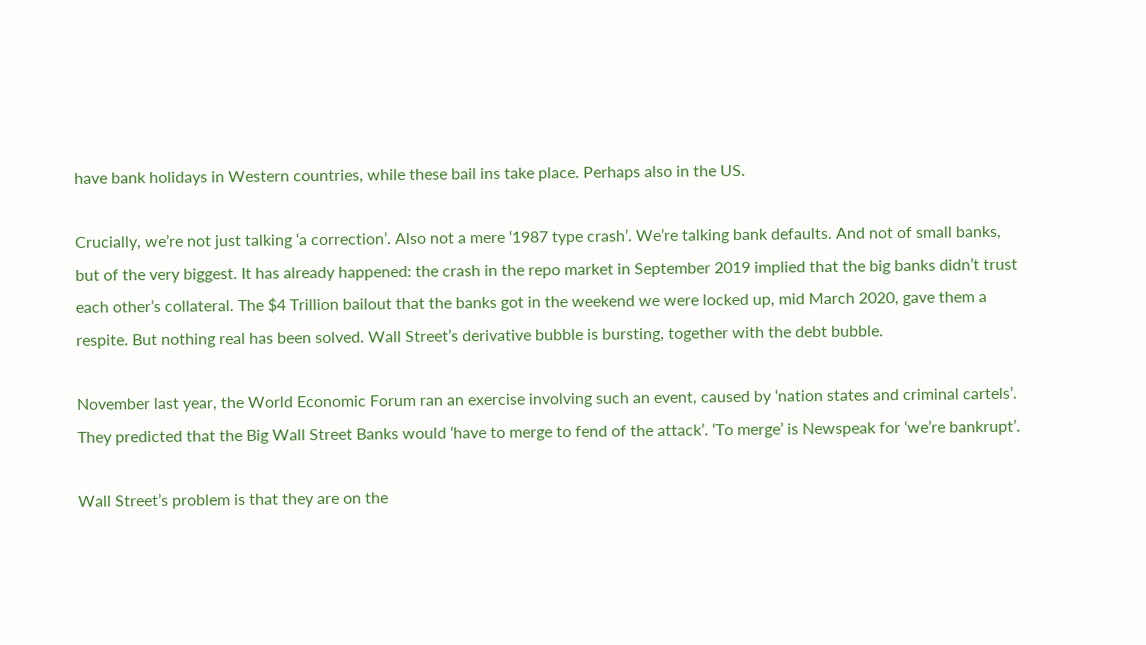have bank holidays in Western countries, while these bail ins take place. Perhaps also in the US.

Crucially, we’re not just talking ‘a correction’. Also not a mere ‘1987 type crash’. We’re talking bank defaults. And not of small banks, but of the very biggest. It has already happened: the crash in the repo market in September 2019 implied that the big banks didn’t trust each other’s collateral. The $4 Trillion bailout that the banks got in the weekend we were locked up, mid March 2020, gave them a respite. But nothing real has been solved. Wall Street’s derivative bubble is bursting, together with the debt bubble.

November last year, the World Economic Forum ran an exercise involving such an event, caused by ‘nation states and criminal cartels’. They predicted that the Big Wall Street Banks would ‘have to merge to fend of the attack’. ‘To merge’ is Newspeak for ‘we’re bankrupt’.

Wall Street’s problem is that they are on the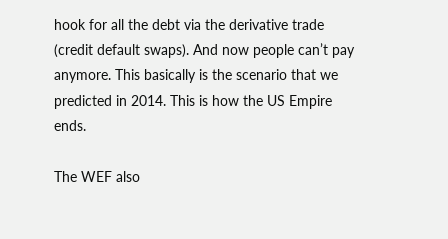hook for all the debt via the derivative trade (credit default swaps). And now people can’t pay anymore. This basically is the scenario that we predicted in 2014. This is how the US Empire ends.

The WEF also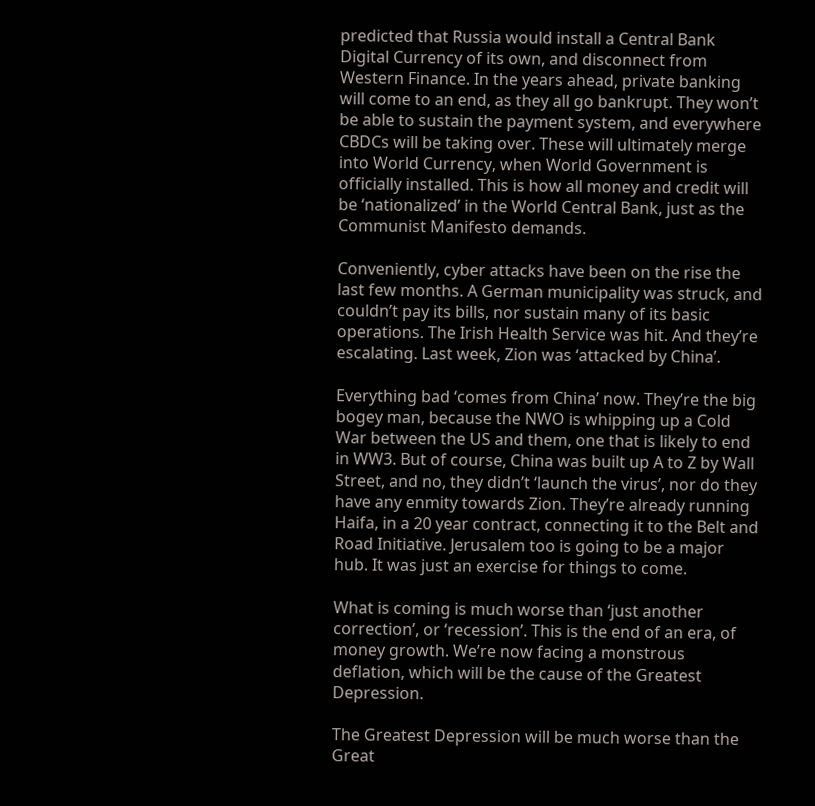predicted that Russia would install a Central Bank Digital Currency of its own, and disconnect from Western Finance. In the years ahead, private banking will come to an end, as they all go bankrupt. They won’t be able to sustain the payment system, and everywhere CBDCs will be taking over. These will ultimately merge into World Currency, when World Government is officially installed. This is how all money and credit will be ‘nationalized’ in the World Central Bank, just as the Communist Manifesto demands.

Conveniently, cyber attacks have been on the rise the last few months. A German municipality was struck, and couldn’t pay its bills, nor sustain many of its basic operations. The Irish Health Service was hit. And they’re escalating. Last week, Zion was ‘attacked by China’.

Everything bad ‘comes from China’ now. They’re the big bogey man, because the NWO is whipping up a Cold War between the US and them, one that is likely to end in WW3. But of course, China was built up A to Z by Wall Street, and no, they didn’t ‘launch the virus’, nor do they have any enmity towards Zion. They’re already running Haifa, in a 20 year contract, connecting it to the Belt and Road Initiative. Jerusalem too is going to be a major hub. It was just an exercise for things to come.

What is coming is much worse than ‘just another correction’, or ‘recession’. This is the end of an era, of money growth. We’re now facing a monstrous deflation, which will be the cause of the Greatest Depression.

The Greatest Depression will be much worse than the Great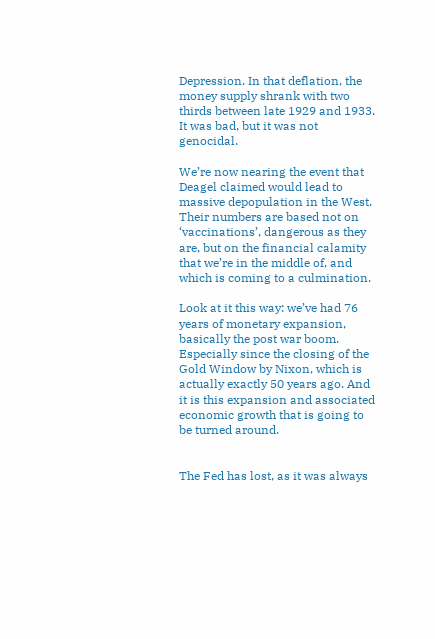Depression. In that deflation, the money supply shrank with two thirds between late 1929 and 1933. It was bad, but it was not genocidal.

We’re now nearing the event that Deagel claimed would lead to massive depopulation in the West. Their numbers are based not on ‘vaccinations’, dangerous as they are, but on the financial calamity that we’re in the middle of, and which is coming to a culmination.

Look at it this way: we’ve had 76 years of monetary expansion, basically the post war boom. Especially since the closing of the Gold Window by Nixon, which is actually exactly 50 years ago. And it is this expansion and associated economic growth that is going to be turned around.


The Fed has lost, as it was always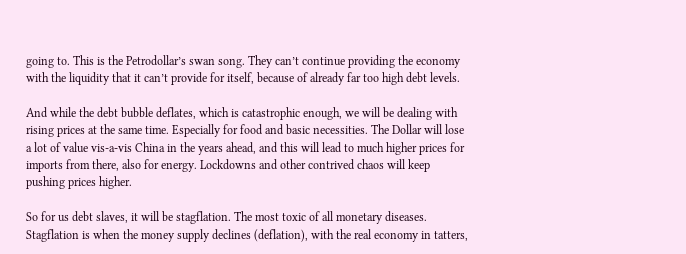going to. This is the Petrodollar’s swan song. They can’t continue providing the economy with the liquidity that it can’t provide for itself, because of already far too high debt levels.

And while the debt bubble deflates, which is catastrophic enough, we will be dealing with rising prices at the same time. Especially for food and basic necessities. The Dollar will lose a lot of value vis-a-vis China in the years ahead, and this will lead to much higher prices for imports from there, also for energy. Lockdowns and other contrived chaos will keep pushing prices higher.

So for us debt slaves, it will be stagflation. The most toxic of all monetary diseases. Stagflation is when the money supply declines (deflation), with the real economy in tatters,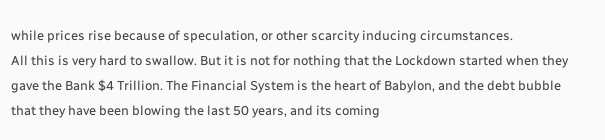while prices rise because of speculation, or other scarcity inducing circumstances.
All this is very hard to swallow. But it is not for nothing that the Lockdown started when they gave the Bank $4 Trillion. The Financial System is the heart of Babylon, and the debt bubble that they have been blowing the last 50 years, and its coming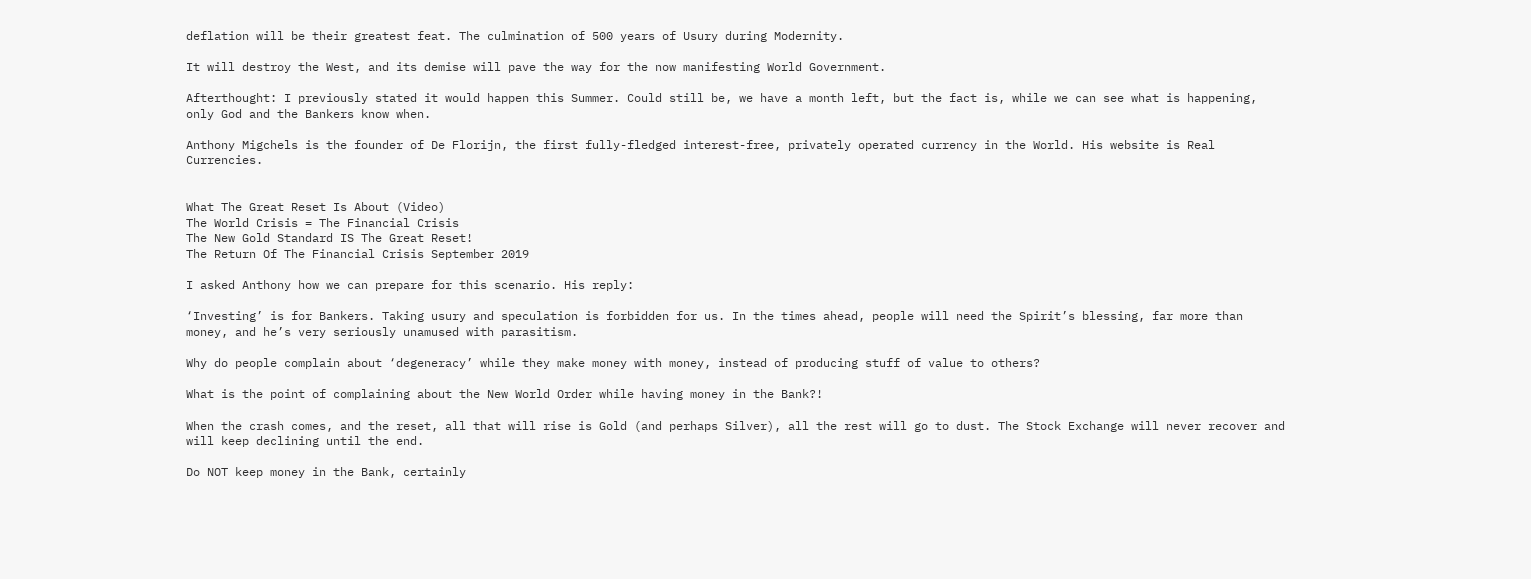deflation will be their greatest feat. The culmination of 500 years of Usury during Modernity.

It will destroy the West, and its demise will pave the way for the now manifesting World Government.

Afterthought: I previously stated it would happen this Summer. Could still be, we have a month left, but the fact is, while we can see what is happening, only God and the Bankers know when.

Anthony Migchels is the founder of De Florijn, the first fully-fledged interest-free, privately operated currency in the World. His website is Real Currencies.


What The Great Reset Is About (Video)
The World Crisis = The Financial Crisis
The New Gold Standard IS The Great Reset!
The Return Of The Financial Crisis September 2019

I asked Anthony how we can prepare for this scenario. His reply:

‘Investing’ is for Bankers. Taking usury and speculation is forbidden for us. In the times ahead, people will need the Spirit’s blessing, far more than money, and he’s very seriously unamused with parasitism.

Why do people complain about ‘degeneracy’ while they make money with money, instead of producing stuff of value to others?

What is the point of complaining about the New World Order while having money in the Bank?!

When the crash comes, and the reset, all that will rise is Gold (and perhaps Silver), all the rest will go to dust. The Stock Exchange will never recover and will keep declining until the end.

Do NOT keep money in the Bank, certainly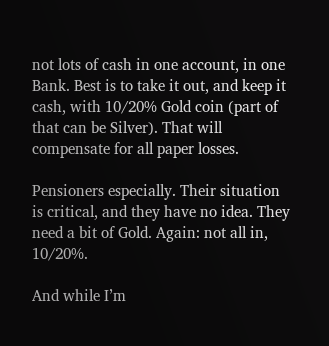not lots of cash in one account, in one Bank. Best is to take it out, and keep it cash, with 10/20% Gold coin (part of that can be Silver). That will compensate for all paper losses.

Pensioners especially. Their situation is critical, and they have no idea. They need a bit of Gold. Again: not all in, 10/20%.

And while I’m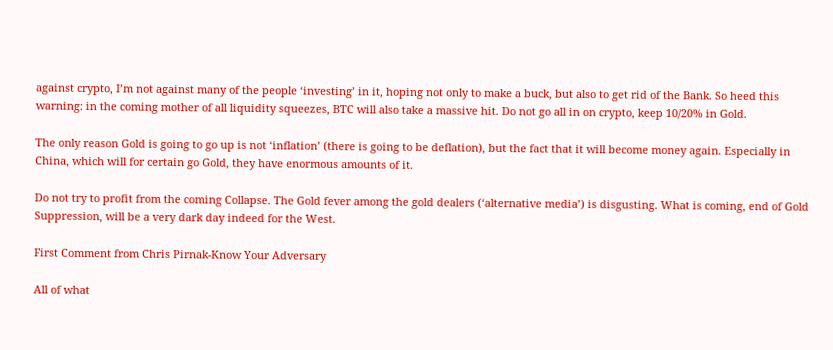against crypto, I’m not against many of the people ‘investing’ in it, hoping not only to make a buck, but also to get rid of the Bank. So heed this warning: in the coming mother of all liquidity squeezes, BTC will also take a massive hit. Do not go all in on crypto, keep 10/20% in Gold.

The only reason Gold is going to go up is not ‘inflation’ (there is going to be deflation), but the fact that it will become money again. Especially in China, which will for certain go Gold, they have enormous amounts of it.

Do not try to profit from the coming Collapse. The Gold fever among the gold dealers (‘alternative media’) is disgusting. What is coming, end of Gold Suppression, will be a very dark day indeed for the West.

First Comment from Chris Pirnak-Know Your Adversary

All of what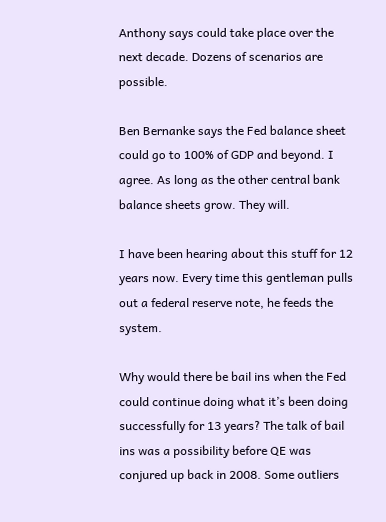Anthony says could take place over the next decade. Dozens of scenarios are possible.

Ben Bernanke says the Fed balance sheet could go to 100% of GDP and beyond. I agree. As long as the other central bank balance sheets grow. They will.

I have been hearing about this stuff for 12 years now. Every time this gentleman pulls out a federal reserve note, he feeds the system.

Why would there be bail ins when the Fed could continue doing what it’s been doing successfully for 13 years? The talk of bail ins was a possibility before QE was conjured up back in 2008. Some outliers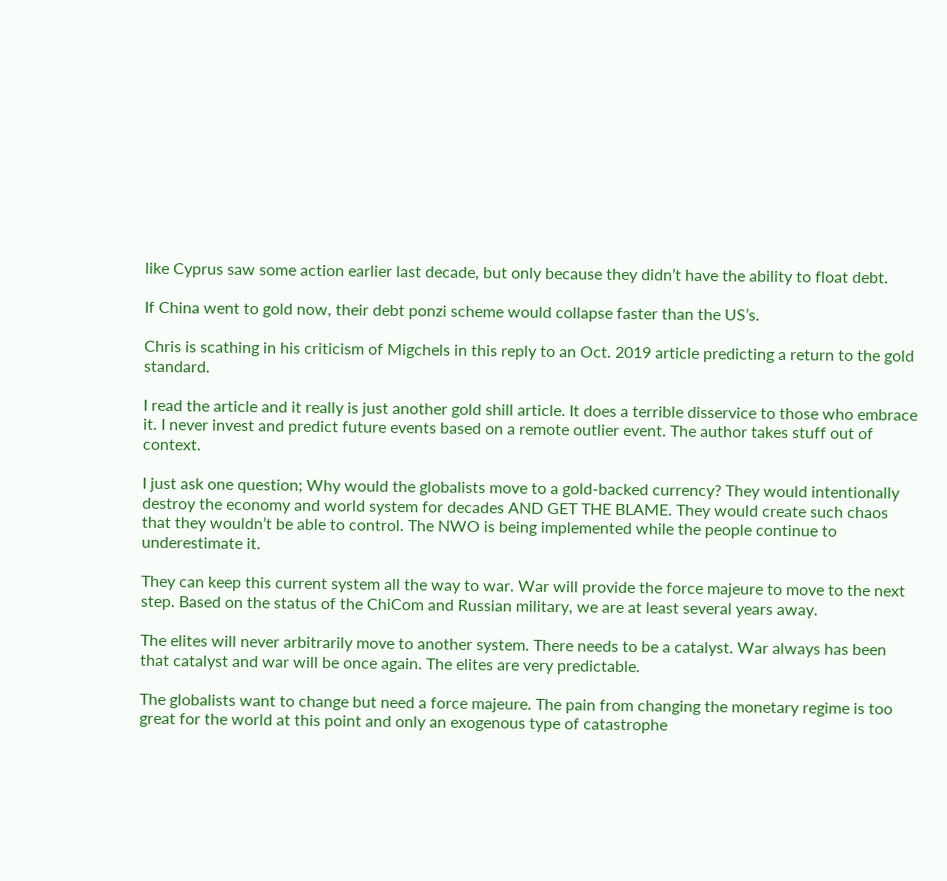like Cyprus saw some action earlier last decade, but only because they didn’t have the ability to float debt.

If China went to gold now, their debt ponzi scheme would collapse faster than the US’s.

Chris is scathing in his criticism of Migchels in this reply to an Oct. 2019 article predicting a return to the gold standard.

I read the article and it really is just another gold shill article. It does a terrible disservice to those who embrace it. I never invest and predict future events based on a remote outlier event. The author takes stuff out of context.

I just ask one question; Why would the globalists move to a gold-backed currency? They would intentionally destroy the economy and world system for decades AND GET THE BLAME. They would create such chaos that they wouldn’t be able to control. The NWO is being implemented while the people continue to underestimate it.

They can keep this current system all the way to war. War will provide the force majeure to move to the next step. Based on the status of the ChiCom and Russian military, we are at least several years away.

The elites will never arbitrarily move to another system. There needs to be a catalyst. War always has been that catalyst and war will be once again. The elites are very predictable.

The globalists want to change but need a force majeure. The pain from changing the monetary regime is too great for the world at this point and only an exogenous type of catastrophe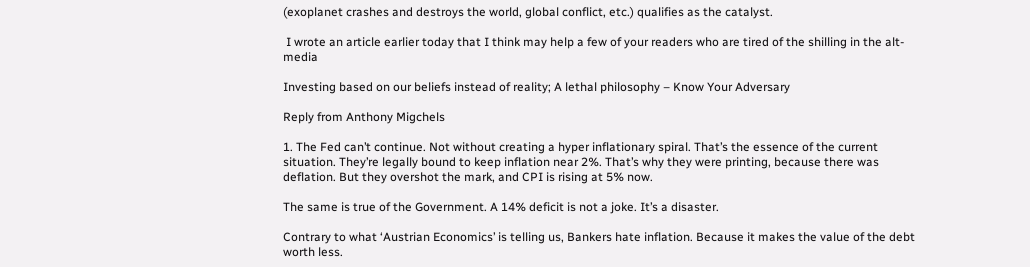(exoplanet crashes and destroys the world, global conflict, etc.) qualifies as the catalyst.

 I wrote an article earlier today that I think may help a few of your readers who are tired of the shilling in the alt-media

Investing based on our beliefs instead of reality; A lethal philosophy – Know Your Adversary

Reply from Anthony Migchels

1. The Fed can’t continue. Not without creating a hyper inflationary spiral. That’s the essence of the current situation. They’re legally bound to keep inflation near 2%. That’s why they were printing, because there was deflation. But they overshot the mark, and CPI is rising at 5% now.

The same is true of the Government. A 14% deficit is not a joke. It’s a disaster.

Contrary to what ‘Austrian Economics’ is telling us, Bankers hate inflation. Because it makes the value of the debt worth less.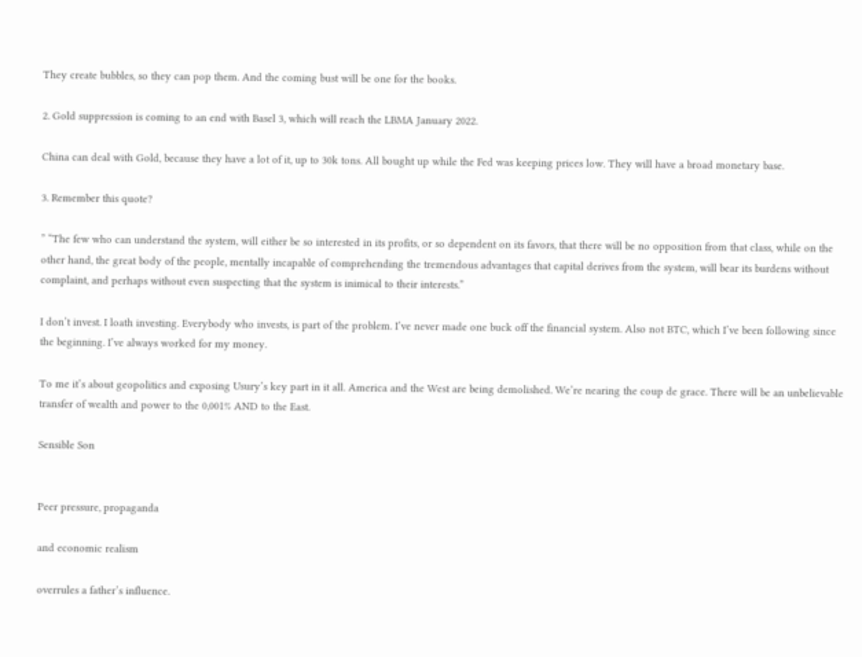They create bubbles, so they can pop them. And the coming bust will be one for the books.

2. Gold suppression is coming to an end with Basel 3, which will reach the LBMA January 2022.

China can deal with Gold, because they have a lot of it, up to 30k tons. All bought up while the Fed was keeping prices low. They will have a broad monetary base.

3. Remember this quote?

” “The few who can understand the system, will either be so interested in its profits, or so dependent on its favors, that there will be no opposition from that class, while on the other hand, the great body of the people, mentally incapable of comprehending the tremendous advantages that capital derives from the system, will bear its burdens without complaint, and perhaps without even suspecting that the system is inimical to their interests.”

I don’t invest. I loath investing. Everybody who invests, is part of the problem. I’ve never made one buck off the financial system. Also not BTC, which I’ve been following since the beginning. I’ve always worked for my money.

To me it’s about geopolitics and exposing Usury’s key part in it all. America and the West are being demolished. We’re nearing the coup de grace. There will be an unbelievable transfer of wealth and power to the 0,001% AND to the East.

Sensible Son


Peer pressure, propaganda

and economic realism

overrules a father’s influence.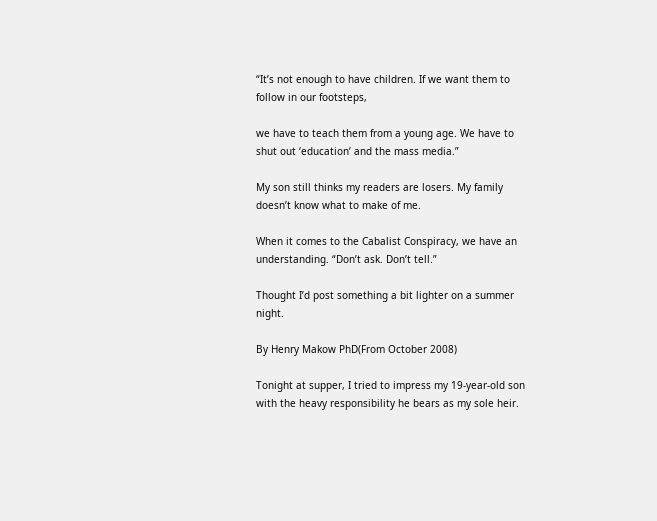“It’s not enough to have children. If we want them to follow in our footsteps,

we have to teach them from a young age. We have to shut out ‘education’ and the mass media.”

My son still thinks my readers are losers. My family doesn’t know what to make of me.

When it comes to the Cabalist Conspiracy, we have an understanding. “Don’t ask. Don’t tell.”

Thought I’d post something a bit lighter on a summer night.

By Henry Makow PhD(From October 2008)

Tonight at supper, I tried to impress my 19-year-old son with the heavy responsibility he bears as my sole heir.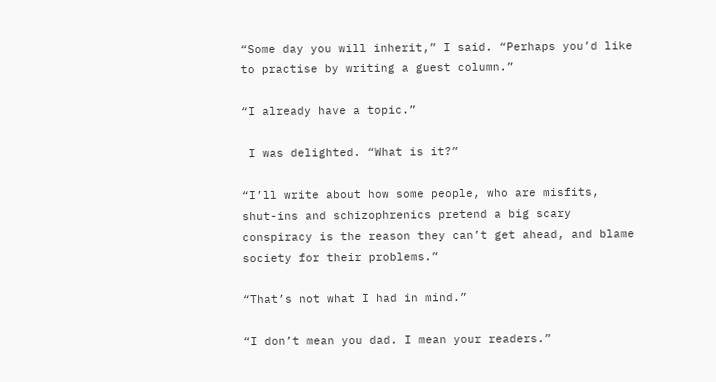“Some day you will inherit,” I said. “Perhaps you’d like to practise by writing a guest column.”

“I already have a topic.”

 I was delighted. “What is it?”

“I’ll write about how some people, who are misfits, shut-ins and schizophrenics pretend a big scary conspiracy is the reason they can’t get ahead, and blame society for their problems.”

“That’s not what I had in mind.”

“I don’t mean you dad. I mean your readers.”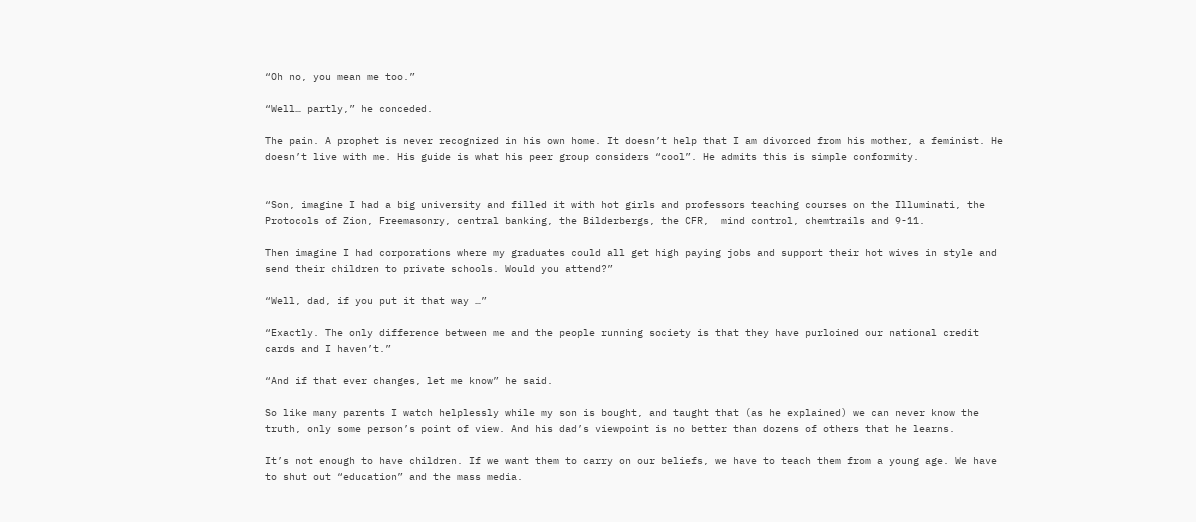“Oh no, you mean me too.”

“Well… partly,” he conceded.

The pain. A prophet is never recognized in his own home. It doesn’t help that I am divorced from his mother, a feminist. He doesn’t live with me. His guide is what his peer group considers “cool”. He admits this is simple conformity.


“Son, imagine I had a big university and filled it with hot girls and professors teaching courses on the Illuminati, the Protocols of Zion, Freemasonry, central banking, the Bilderbergs, the CFR,  mind control, chemtrails and 9-11.

Then imagine I had corporations where my graduates could all get high paying jobs and support their hot wives in style and send their children to private schools. Would you attend?”

“Well, dad, if you put it that way …”

“Exactly. The only difference between me and the people running society is that they have purloined our national credit cards and I haven’t.”

“And if that ever changes, let me know” he said.

So like many parents I watch helplessly while my son is bought, and taught that (as he explained) we can never know the truth, only some person’s point of view. And his dad’s viewpoint is no better than dozens of others that he learns.

It’s not enough to have children. If we want them to carry on our beliefs, we have to teach them from a young age. We have to shut out “education” and the mass media.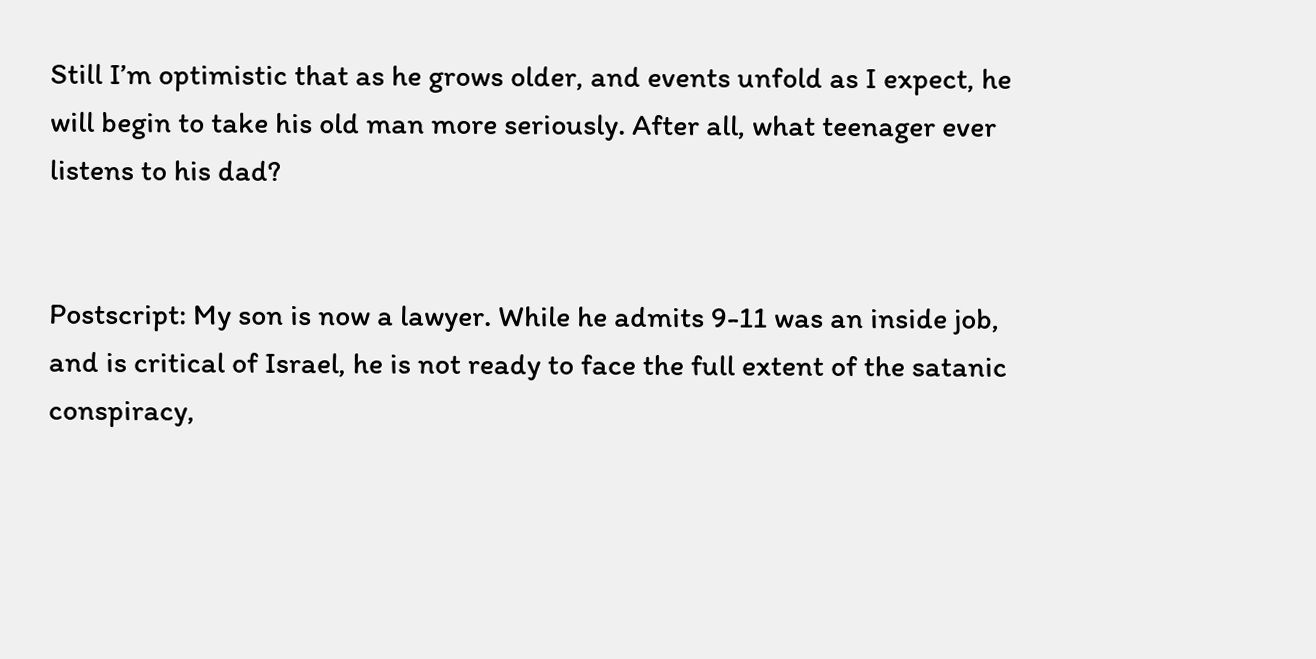Still I’m optimistic that as he grows older, and events unfold as I expect, he will begin to take his old man more seriously. After all, what teenager ever listens to his dad?


Postscript: My son is now a lawyer. While he admits 9-11 was an inside job, and is critical of Israel, he is not ready to face the full extent of the satanic conspiracy,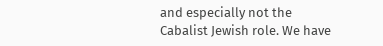and especially not the Cabalist Jewish role. We have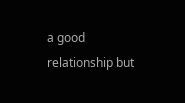a good relationship but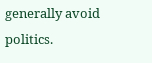generally avoid politics.